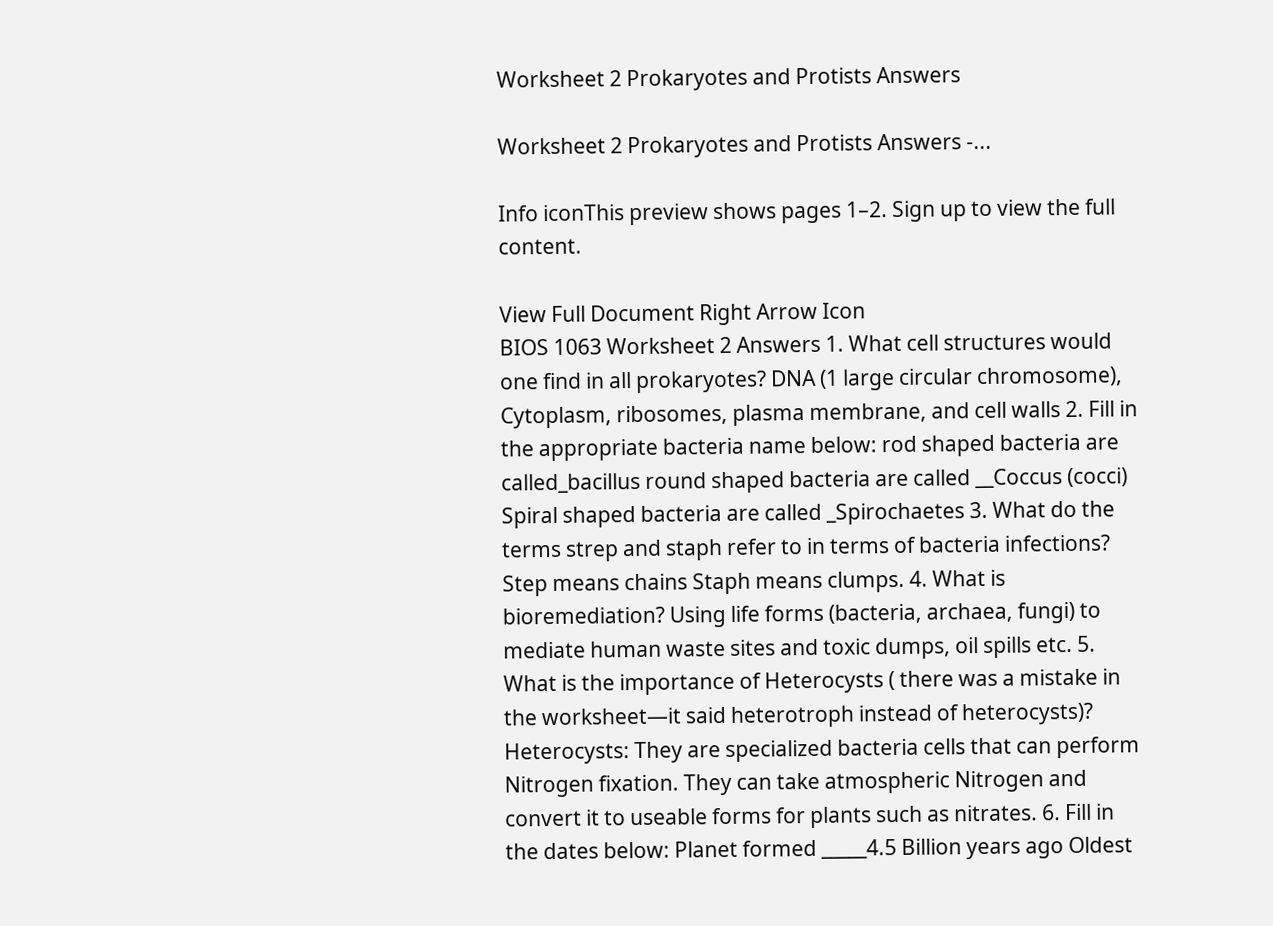Worksheet 2 Prokaryotes and Protists Answers

Worksheet 2 Prokaryotes and Protists Answers -...

Info iconThis preview shows pages 1–2. Sign up to view the full content.

View Full Document Right Arrow Icon
BIOS 1063 Worksheet 2 Answers 1. What cell structures would one find in all prokaryotes? DNA (1 large circular chromosome), Cytoplasm, ribosomes, plasma membrane, and cell walls 2. Fill in the appropriate bacteria name below: rod shaped bacteria are called_bacillus round shaped bacteria are called __Coccus (cocci) Spiral shaped bacteria are called _Spirochaetes 3. What do the terms strep and staph refer to in terms of bacteria infections? Step means chains Staph means clumps. 4. What is bioremediation? Using life forms (bacteria, archaea, fungi) to mediate human waste sites and toxic dumps, oil spills etc. 5. What is the importance of Heterocysts ( there was a mistake in the worksheet—it said heterotroph instead of heterocysts)? Heterocysts: They are specialized bacteria cells that can perform Nitrogen fixation. They can take atmospheric Nitrogen and convert it to useable forms for plants such as nitrates. 6. Fill in the dates below: Planet formed _____4.5 Billion years ago Oldest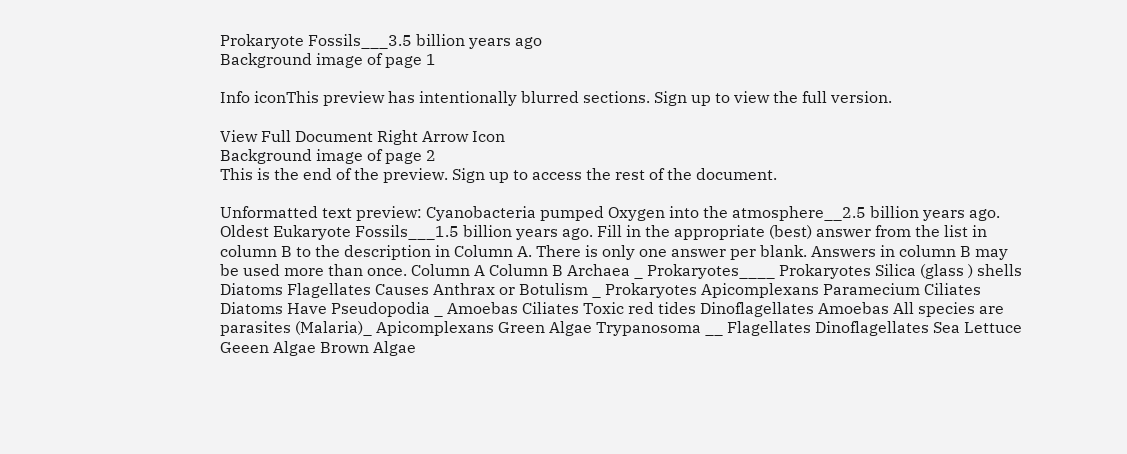Prokaryote Fossils___3.5 billion years ago
Background image of page 1

Info iconThis preview has intentionally blurred sections. Sign up to view the full version.

View Full Document Right Arrow Icon
Background image of page 2
This is the end of the preview. Sign up to access the rest of the document.

Unformatted text preview: Cyanobacteria pumped Oxygen into the atmosphere__2.5 billion years ago. Oldest Eukaryote Fossils___1.5 billion years ago. Fill in the appropriate (best) answer from the list in column B to the description in Column A. There is only one answer per blank. Answers in column B may be used more than once. Column A Column B Archaea _ Prokaryotes____ Prokaryotes Silica (glass ) shells Diatoms Flagellates Causes Anthrax or Botulism _ Prokaryotes Apicomplexans Paramecium Ciliates Diatoms Have Pseudopodia _ Amoebas Ciliates Toxic red tides Dinoflagellates Amoebas All species are parasites (Malaria)_ Apicomplexans Green Algae Trypanosoma __ Flagellates Dinoflagellates Sea Lettuce Geeen Algae Brown Algae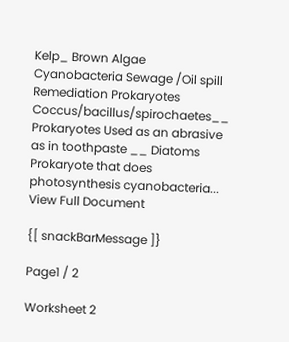Kelp_ Brown Algae Cyanobacteria Sewage /Oil spill Remediation Prokaryotes Coccus/bacillus/spirochaetes__ Prokaryotes Used as an abrasive as in toothpaste __ Diatoms Prokaryote that does photosynthesis cyanobacteria...
View Full Document

{[ snackBarMessage ]}

Page1 / 2

Worksheet 2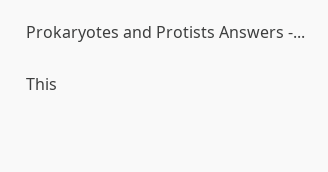Prokaryotes and Protists Answers -...

This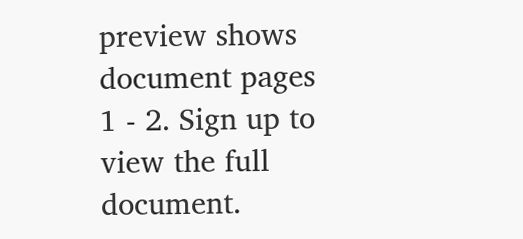preview shows document pages 1 - 2. Sign up to view the full document.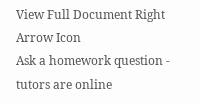View Full Document Right Arrow Icon
Ask a homework question - tutors are online